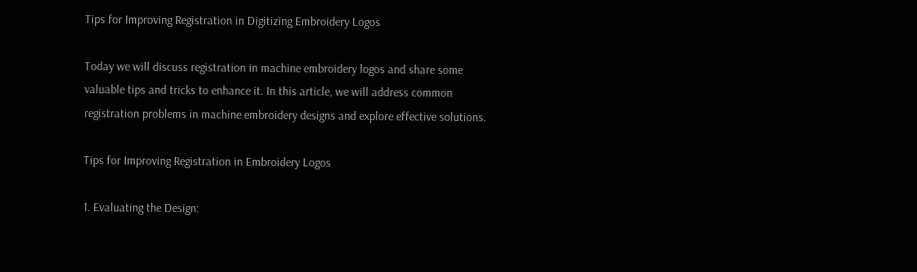Tips for Improving Registration in Digitizing Embroidery Logos

Today we will discuss registration in machine embroidery logos and share some valuable tips and tricks to enhance it. In this article, we will address common registration problems in machine embroidery designs and explore effective solutions.

Tips for Improving Registration in Embroidery Logos

1. Evaluating the Design: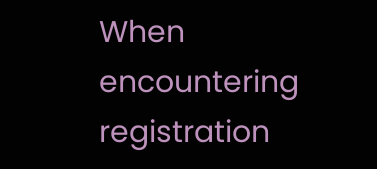When encountering registration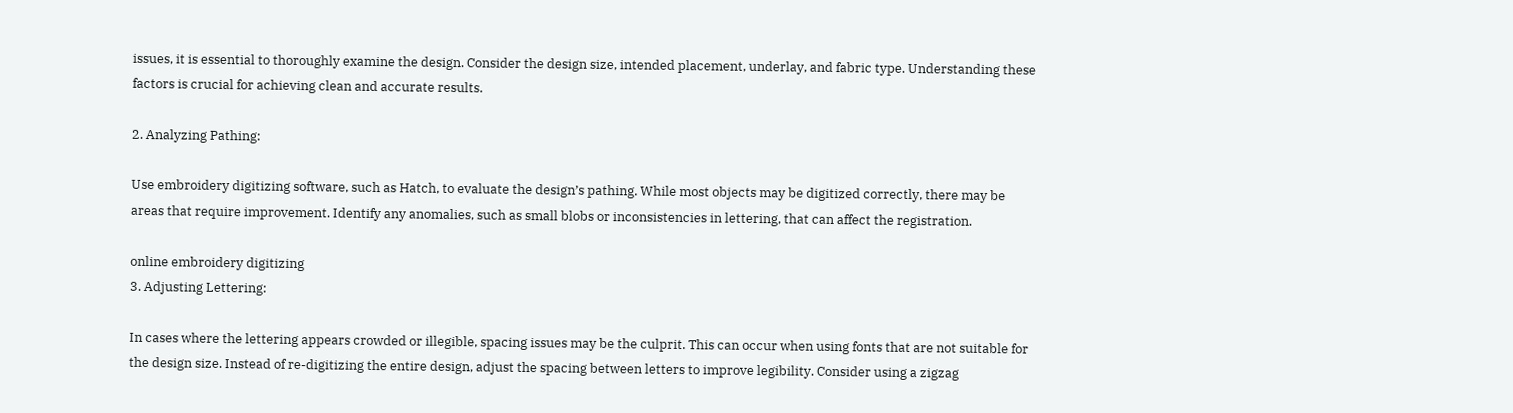issues, it is essential to thoroughly examine the design. Consider the design size, intended placement, underlay, and fabric type. Understanding these factors is crucial for achieving clean and accurate results.

2. Analyzing Pathing:

Use embroidery digitizing software, such as Hatch, to evaluate the design’s pathing. While most objects may be digitized correctly, there may be areas that require improvement. Identify any anomalies, such as small blobs or inconsistencies in lettering, that can affect the registration.

online embroidery digitizing
3. Adjusting Lettering:

In cases where the lettering appears crowded or illegible, spacing issues may be the culprit. This can occur when using fonts that are not suitable for the design size. Instead of re-digitizing the entire design, adjust the spacing between letters to improve legibility. Consider using a zigzag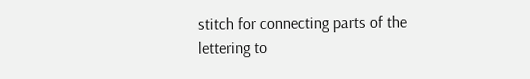stitch for connecting parts of the lettering to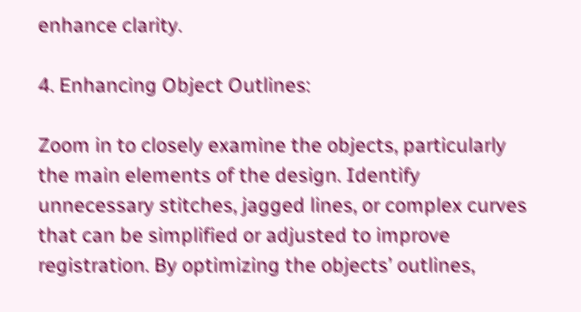enhance clarity.

4. Enhancing Object Outlines:

Zoom in to closely examine the objects, particularly the main elements of the design. Identify unnecessary stitches, jagged lines, or complex curves that can be simplified or adjusted to improve registration. By optimizing the objects’ outlines,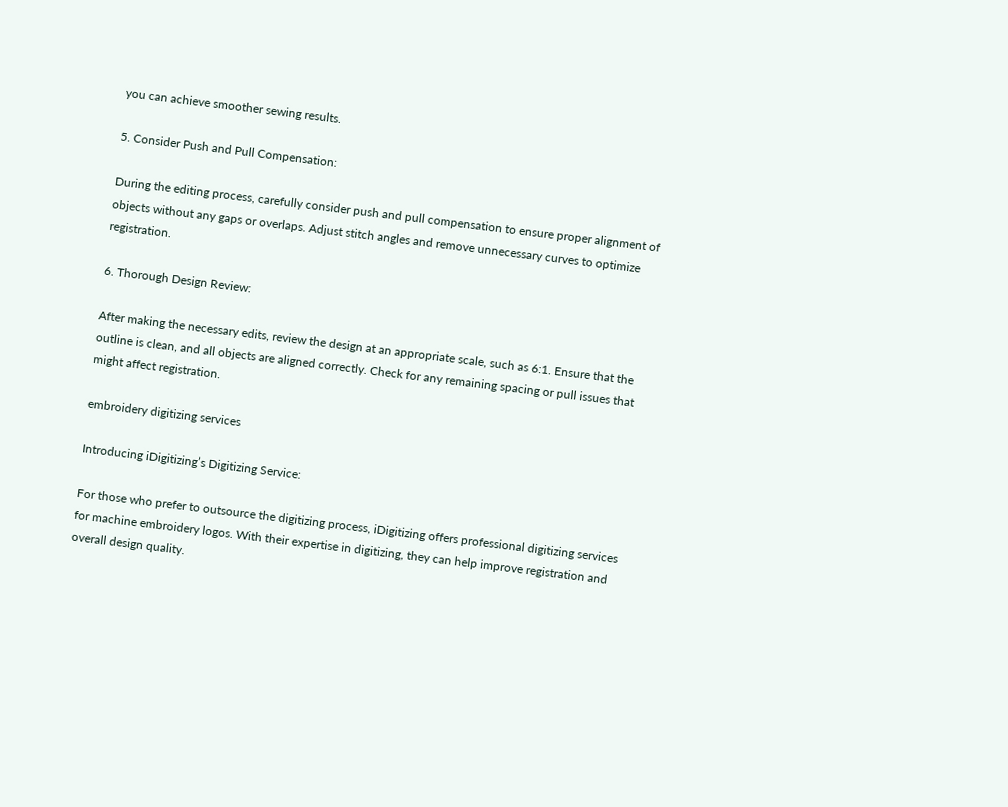you can achieve smoother sewing results.

5. Consider Push and Pull Compensation:

During the editing process, carefully consider push and pull compensation to ensure proper alignment of objects without any gaps or overlaps. Adjust stitch angles and remove unnecessary curves to optimize registration.

6. Thorough Design Review:

After making the necessary edits, review the design at an appropriate scale, such as 6:1. Ensure that the outline is clean, and all objects are aligned correctly. Check for any remaining spacing or pull issues that might affect registration.

embroidery digitizing services

Introducing iDigitizing’s Digitizing Service:

For those who prefer to outsource the digitizing process, iDigitizing offers professional digitizing services for machine embroidery logos. With their expertise in digitizing, they can help improve registration and overall design quality.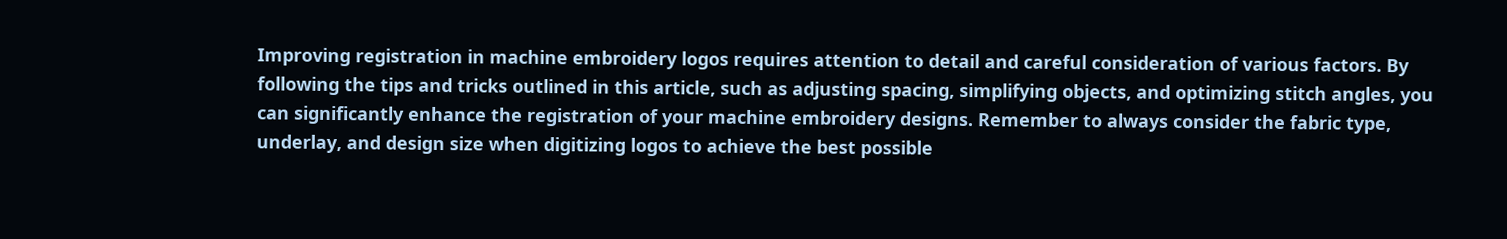Improving registration in machine embroidery logos requires attention to detail and careful consideration of various factors. By following the tips and tricks outlined in this article, such as adjusting spacing, simplifying objects, and optimizing stitch angles, you can significantly enhance the registration of your machine embroidery designs. Remember to always consider the fabric type, underlay, and design size when digitizing logos to achieve the best possible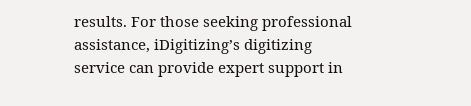results. For those seeking professional assistance, iDigitizing’s digitizing service can provide expert support in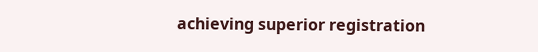achieving superior registration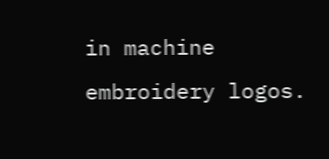in machine embroidery logos.